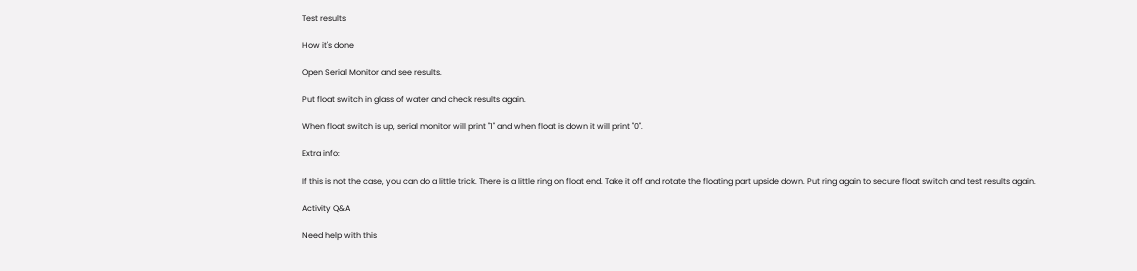Test results

How it's done

Open Serial Monitor and see results.

Put float switch in glass of water and check results again.

When float switch is up, serial monitor will print "1" and when float is down it will print "0".

Extra info:

If this is not the case, you can do a little trick. There is a little ring on float end. Take it off and rotate the floating part upside down. Put ring again to secure float switch and test results again.

Activity Q&A

Need help with this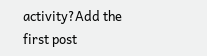activity?Add the first post